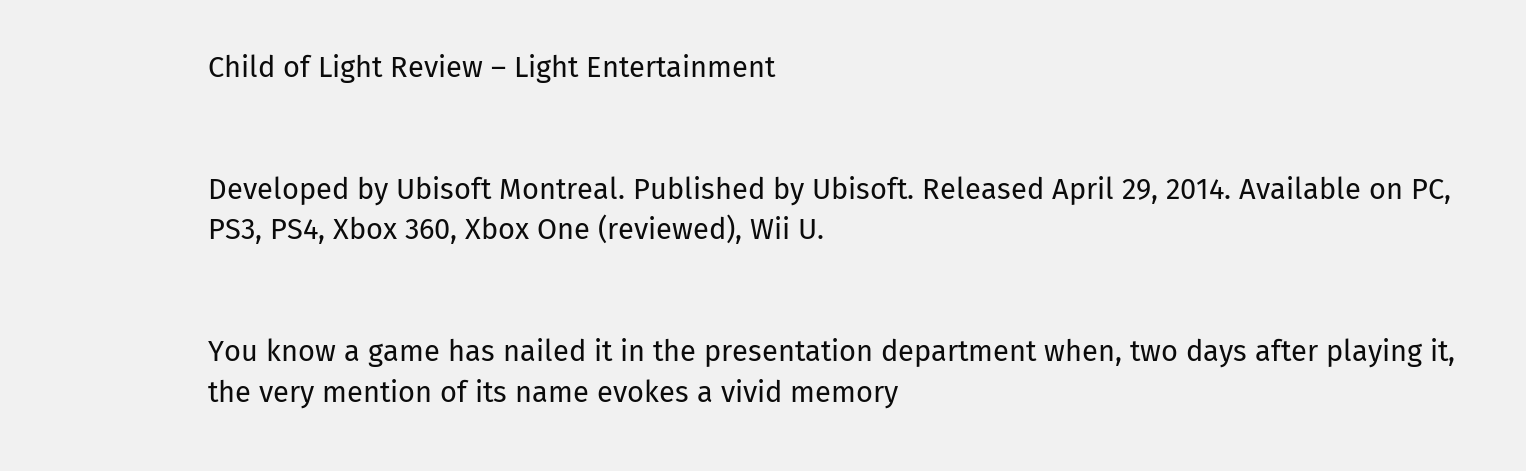Child of Light Review – Light Entertainment


Developed by Ubisoft Montreal. Published by Ubisoft. Released April 29, 2014. Available on PC, PS3, PS4, Xbox 360, Xbox One (reviewed), Wii U.


You know a game has nailed it in the presentation department when, two days after playing it, the very mention of its name evokes a vivid memory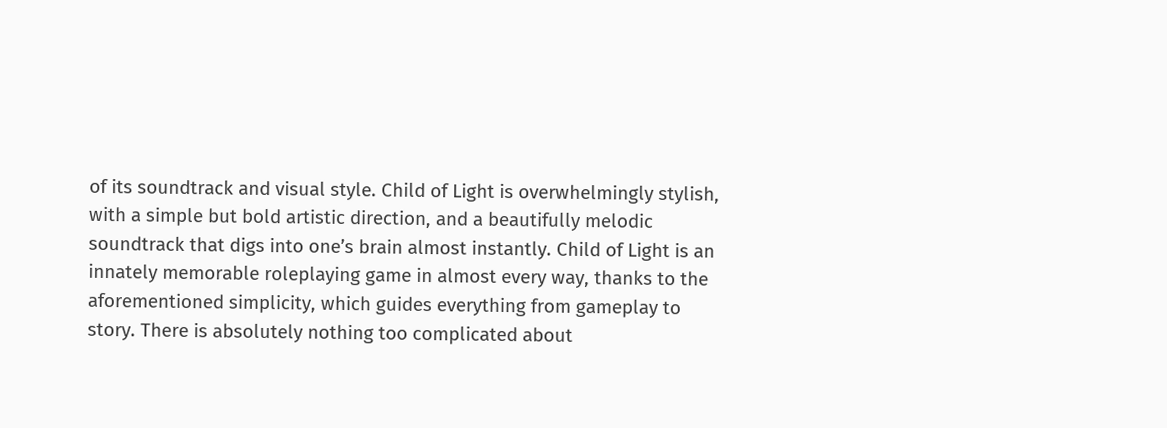of its soundtrack and visual style. Child of Light is overwhelmingly stylish, with a simple but bold artistic direction, and a beautifully melodic soundtrack that digs into one’s brain almost instantly. Child of Light is an innately memorable roleplaying game in almost every way, thanks to the aforementioned simplicity, which guides everything from gameplay to story. There is absolutely nothing too complicated about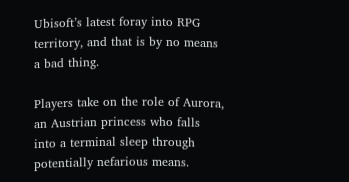Ubisoft’s latest foray into RPG territory, and that is by no means a bad thing.

Players take on the role of Aurora, an Austrian princess who falls into a terminal sleep through potentially nefarious means.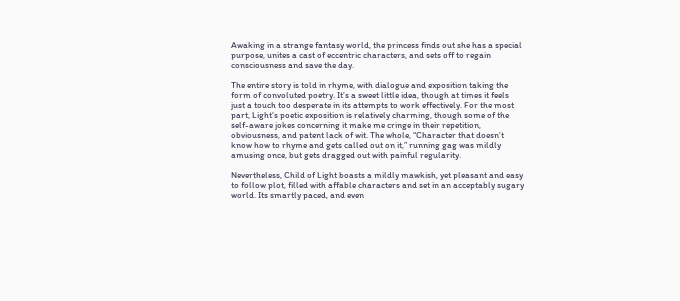Awaking in a strange fantasy world, the princess finds out she has a special purpose, unites a cast of eccentric characters, and sets off to regain consciousness and save the day.

The entire story is told in rhyme, with dialogue and exposition taking the form of convoluted poetry. It’s a sweet little idea, though at times it feels just a touch too desperate in its attempts to work effectively. For the most part, Light‘s poetic exposition is relatively charming, though some of the self-aware jokes concerning it make me cringe in their repetition, obviousness, and patent lack of wit. The whole, “Character that doesn’t know how to rhyme and gets called out on it,” running gag was mildly amusing once, but gets dragged out with painful regularity.

Nevertheless, Child of Light boasts a mildly mawkish, yet pleasant and easy to follow plot, filled with affable characters and set in an acceptably sugary world. Its smartly paced, and even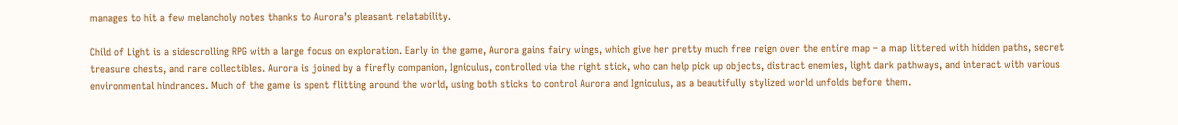manages to hit a few melancholy notes thanks to Aurora’s pleasant relatability.

Child of Light is a sidescrolling RPG with a large focus on exploration. Early in the game, Aurora gains fairy wings, which give her pretty much free reign over the entire map – a map littered with hidden paths, secret treasure chests, and rare collectibles. Aurora is joined by a firefly companion, Igniculus, controlled via the right stick, who can help pick up objects, distract enemies, light dark pathways, and interact with various environmental hindrances. Much of the game is spent flitting around the world, using both sticks to control Aurora and Igniculus, as a beautifully stylized world unfolds before them.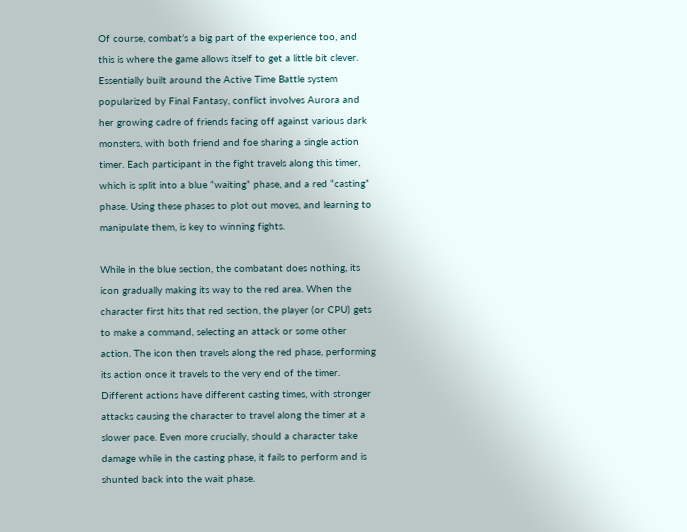Of course, combat’s a big part of the experience too, and this is where the game allows itself to get a little bit clever. Essentially built around the Active Time Battle system popularized by Final Fantasy, conflict involves Aurora and her growing cadre of friends facing off against various dark monsters, with both friend and foe sharing a single action timer. Each participant in the fight travels along this timer, which is split into a blue “waiting” phase, and a red “casting” phase. Using these phases to plot out moves, and learning to manipulate them, is key to winning fights.

While in the blue section, the combatant does nothing, its icon gradually making its way to the red area. When the character first hits that red section, the player (or CPU) gets to make a command, selecting an attack or some other action. The icon then travels along the red phase, performing its action once it travels to the very end of the timer. Different actions have different casting times, with stronger attacks causing the character to travel along the timer at a slower pace. Even more crucially, should a character take damage while in the casting phase, it fails to perform and is shunted back into the wait phase.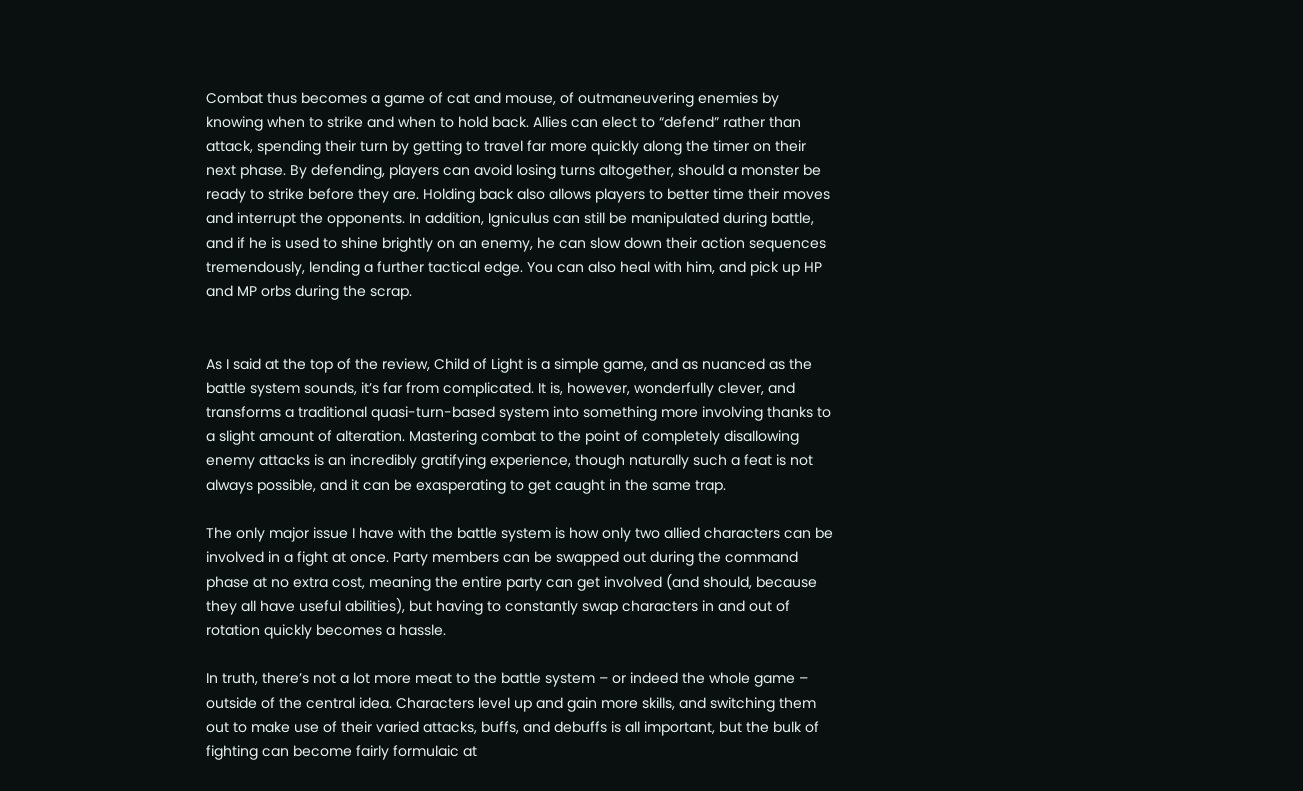Combat thus becomes a game of cat and mouse, of outmaneuvering enemies by knowing when to strike and when to hold back. Allies can elect to “defend” rather than attack, spending their turn by getting to travel far more quickly along the timer on their next phase. By defending, players can avoid losing turns altogether, should a monster be ready to strike before they are. Holding back also allows players to better time their moves and interrupt the opponents. In addition, Igniculus can still be manipulated during battle, and if he is used to shine brightly on an enemy, he can slow down their action sequences tremendously, lending a further tactical edge. You can also heal with him, and pick up HP and MP orbs during the scrap.


As I said at the top of the review, Child of Light is a simple game, and as nuanced as the battle system sounds, it’s far from complicated. It is, however, wonderfully clever, and transforms a traditional quasi-turn-based system into something more involving thanks to a slight amount of alteration. Mastering combat to the point of completely disallowing enemy attacks is an incredibly gratifying experience, though naturally such a feat is not always possible, and it can be exasperating to get caught in the same trap.

The only major issue I have with the battle system is how only two allied characters can be involved in a fight at once. Party members can be swapped out during the command phase at no extra cost, meaning the entire party can get involved (and should, because they all have useful abilities), but having to constantly swap characters in and out of rotation quickly becomes a hassle.

In truth, there’s not a lot more meat to the battle system – or indeed the whole game – outside of the central idea. Characters level up and gain more skills, and switching them out to make use of their varied attacks, buffs, and debuffs is all important, but the bulk of fighting can become fairly formulaic at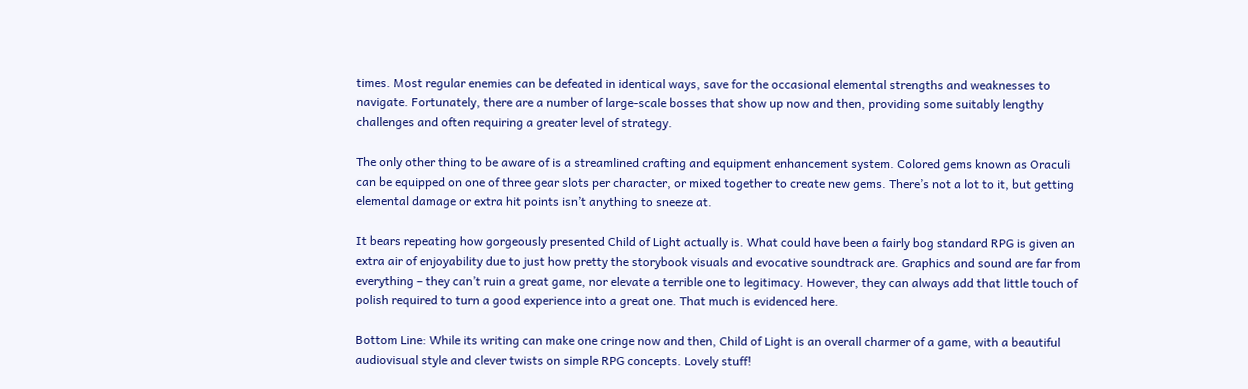times. Most regular enemies can be defeated in identical ways, save for the occasional elemental strengths and weaknesses to navigate. Fortunately, there are a number of large-scale bosses that show up now and then, providing some suitably lengthy challenges and often requiring a greater level of strategy.

The only other thing to be aware of is a streamlined crafting and equipment enhancement system. Colored gems known as Oraculi can be equipped on one of three gear slots per character, or mixed together to create new gems. There’s not a lot to it, but getting elemental damage or extra hit points isn’t anything to sneeze at.

It bears repeating how gorgeously presented Child of Light actually is. What could have been a fairly bog standard RPG is given an extra air of enjoyability due to just how pretty the storybook visuals and evocative soundtrack are. Graphics and sound are far from everything – they can’t ruin a great game, nor elevate a terrible one to legitimacy. However, they can always add that little touch of polish required to turn a good experience into a great one. That much is evidenced here.

Bottom Line: While its writing can make one cringe now and then, Child of Light is an overall charmer of a game, with a beautiful audiovisual style and clever twists on simple RPG concepts. Lovely stuff!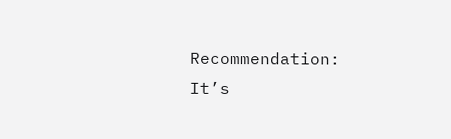Recommendation: It’s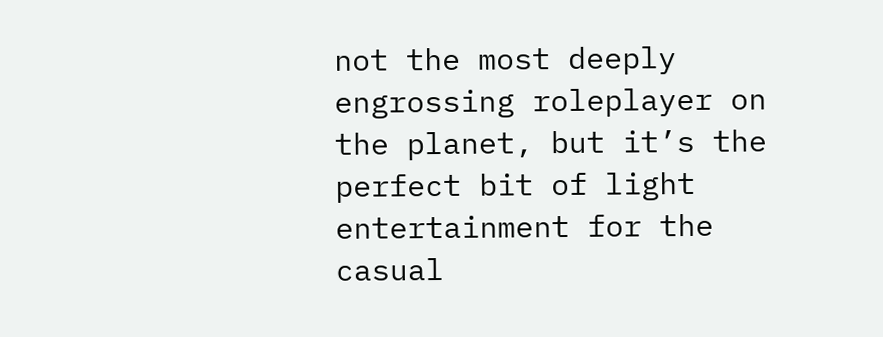not the most deeply engrossing roleplayer on the planet, but it’s the perfect bit of light entertainment for the casual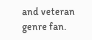and veteran genre fan.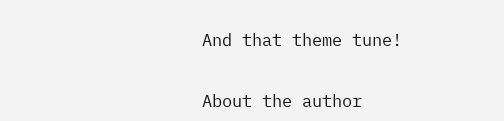And that theme tune!


About the author